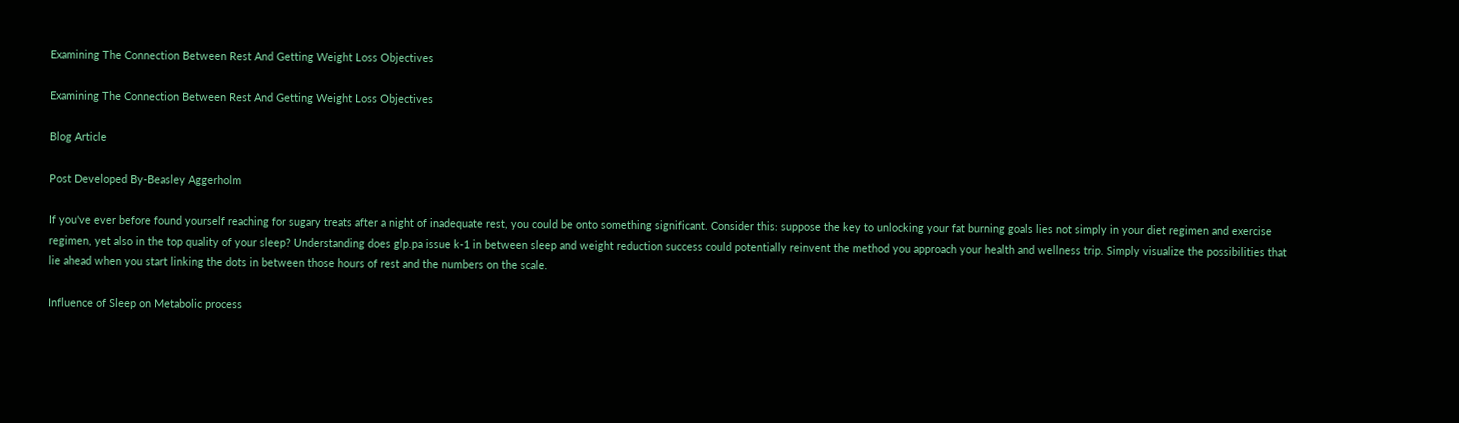Examining The Connection Between Rest And Getting Weight Loss Objectives

Examining The Connection Between Rest And Getting Weight Loss Objectives

Blog Article

Post Developed By-Beasley Aggerholm

If you've ever before found yourself reaching for sugary treats after a night of inadequate rest, you could be onto something significant. Consider this: suppose the key to unlocking your fat burning goals lies not simply in your diet regimen and exercise regimen, yet also in the top quality of your sleep? Understanding does glp.pa issue k-1 in between sleep and weight reduction success could potentially reinvent the method you approach your health and wellness trip. Simply visualize the possibilities that lie ahead when you start linking the dots in between those hours of rest and the numbers on the scale.

Influence of Sleep on Metabolic process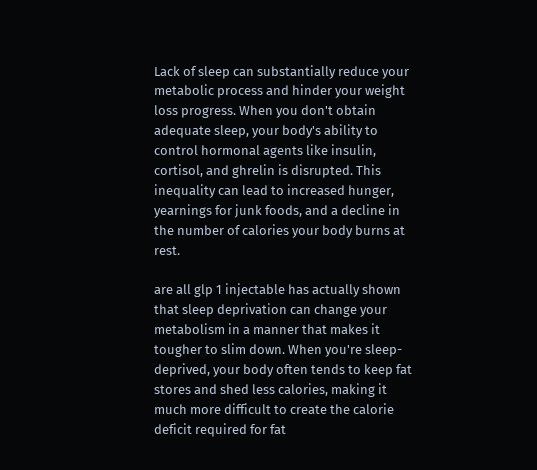Lack of sleep can substantially reduce your metabolic process and hinder your weight loss progress. When you don't obtain adequate sleep, your body's ability to control hormonal agents like insulin, cortisol, and ghrelin is disrupted. This inequality can lead to increased hunger, yearnings for junk foods, and a decline in the number of calories your body burns at rest.

are all glp 1 injectable has actually shown that sleep deprivation can change your metabolism in a manner that makes it tougher to slim down. When you're sleep-deprived, your body often tends to keep fat stores and shed less calories, making it much more difficult to create the calorie deficit required for fat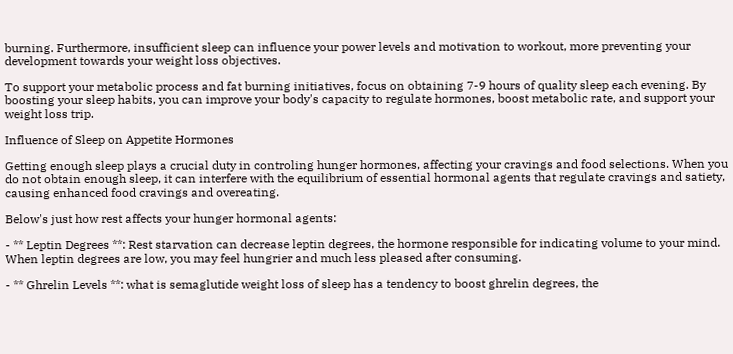burning. Furthermore, insufficient sleep can influence your power levels and motivation to workout, more preventing your development towards your weight loss objectives.

To support your metabolic process and fat burning initiatives, focus on obtaining 7-9 hours of quality sleep each evening. By boosting your sleep habits, you can improve your body's capacity to regulate hormones, boost metabolic rate, and support your weight loss trip.

Influence of Sleep on Appetite Hormones

Getting enough sleep plays a crucial duty in controling hunger hormones, affecting your cravings and food selections. When you do not obtain enough sleep, it can interfere with the equilibrium of essential hormonal agents that regulate cravings and satiety, causing enhanced food cravings and overeating.

Below's just how rest affects your hunger hormonal agents:

- ** Leptin Degrees **: Rest starvation can decrease leptin degrees, the hormone responsible for indicating volume to your mind. When leptin degrees are low, you may feel hungrier and much less pleased after consuming.

- ** Ghrelin Levels **: what is semaglutide weight loss of sleep has a tendency to boost ghrelin degrees, the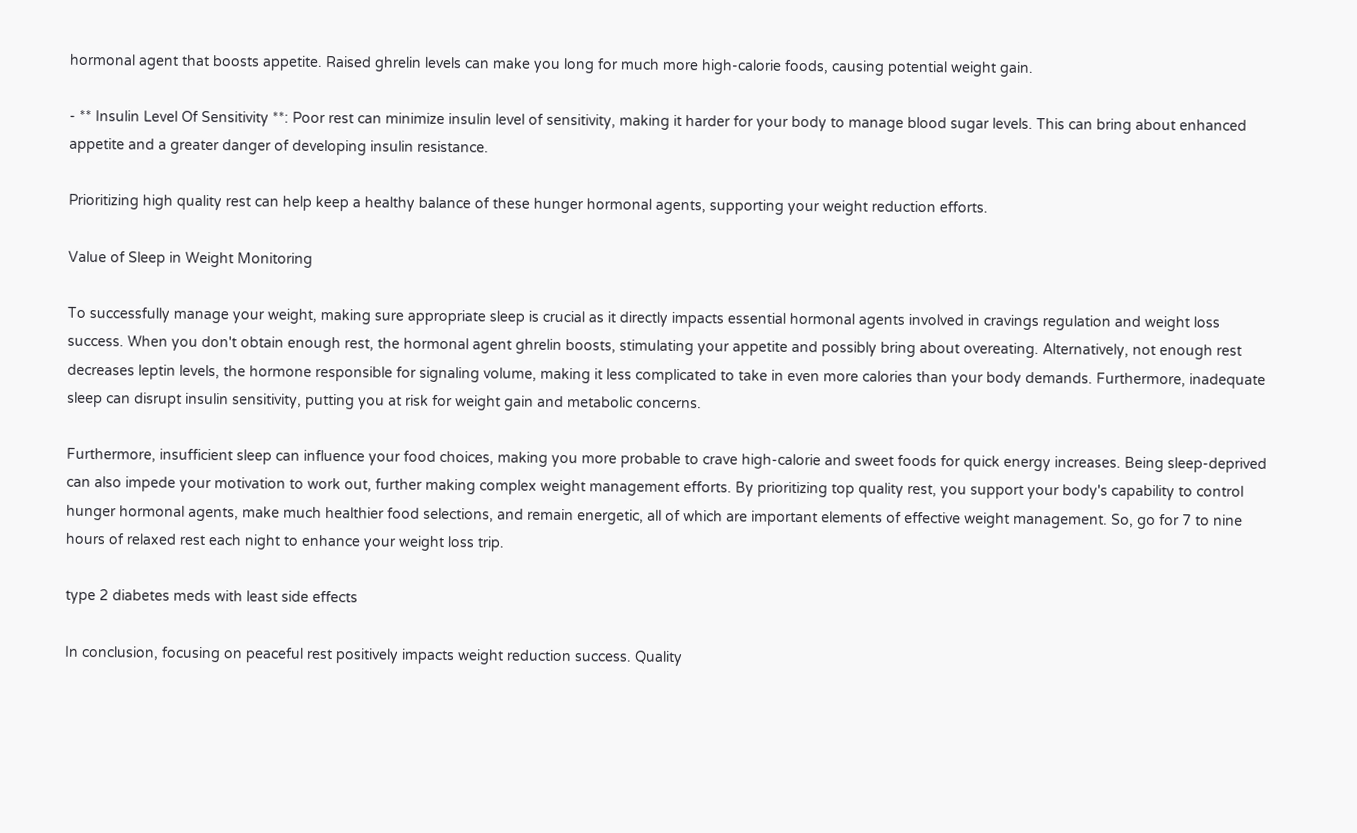hormonal agent that boosts appetite. Raised ghrelin levels can make you long for much more high-calorie foods, causing potential weight gain.

- ** Insulin Level Of Sensitivity **: Poor rest can minimize insulin level of sensitivity, making it harder for your body to manage blood sugar levels. This can bring about enhanced appetite and a greater danger of developing insulin resistance.

Prioritizing high quality rest can help keep a healthy balance of these hunger hormonal agents, supporting your weight reduction efforts.

Value of Sleep in Weight Monitoring

To successfully manage your weight, making sure appropriate sleep is crucial as it directly impacts essential hormonal agents involved in cravings regulation and weight loss success. When you don't obtain enough rest, the hormonal agent ghrelin boosts, stimulating your appetite and possibly bring about overeating. Alternatively, not enough rest decreases leptin levels, the hormone responsible for signaling volume, making it less complicated to take in even more calories than your body demands. Furthermore, inadequate sleep can disrupt insulin sensitivity, putting you at risk for weight gain and metabolic concerns.

Furthermore, insufficient sleep can influence your food choices, making you more probable to crave high-calorie and sweet foods for quick energy increases. Being sleep-deprived can also impede your motivation to work out, further making complex weight management efforts. By prioritizing top quality rest, you support your body's capability to control hunger hormonal agents, make much healthier food selections, and remain energetic, all of which are important elements of effective weight management. So, go for 7 to nine hours of relaxed rest each night to enhance your weight loss trip.

type 2 diabetes meds with least side effects

In conclusion, focusing on peaceful rest positively impacts weight reduction success. Quality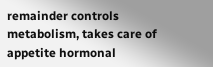remainder controls metabolism, takes care of appetite hormonal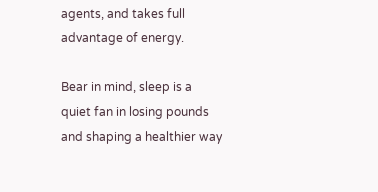agents, and takes full advantage of energy.

Bear in mind, sleep is a quiet fan in losing pounds and shaping a healthier way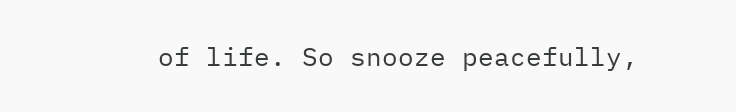of life. So snooze peacefully,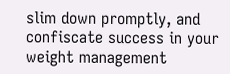slim down promptly, and confiscate success in your weight management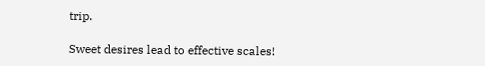trip.

Sweet desires lead to effective scales!